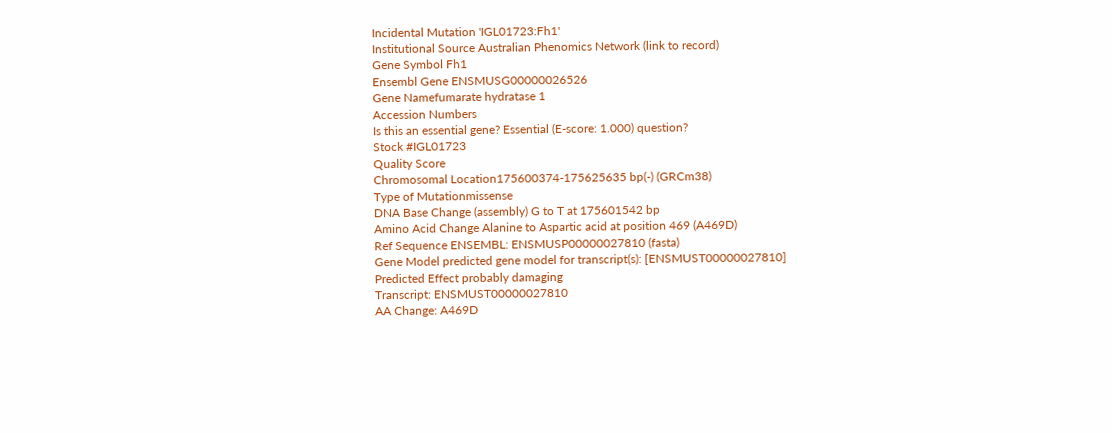Incidental Mutation 'IGL01723:Fh1'
Institutional Source Australian Phenomics Network (link to record)
Gene Symbol Fh1
Ensembl Gene ENSMUSG00000026526
Gene Namefumarate hydratase 1
Accession Numbers
Is this an essential gene? Essential (E-score: 1.000) question?
Stock #IGL01723
Quality Score
Chromosomal Location175600374-175625635 bp(-) (GRCm38)
Type of Mutationmissense
DNA Base Change (assembly) G to T at 175601542 bp
Amino Acid Change Alanine to Aspartic acid at position 469 (A469D)
Ref Sequence ENSEMBL: ENSMUSP00000027810 (fasta)
Gene Model predicted gene model for transcript(s): [ENSMUST00000027810]
Predicted Effect probably damaging
Transcript: ENSMUST00000027810
AA Change: A469D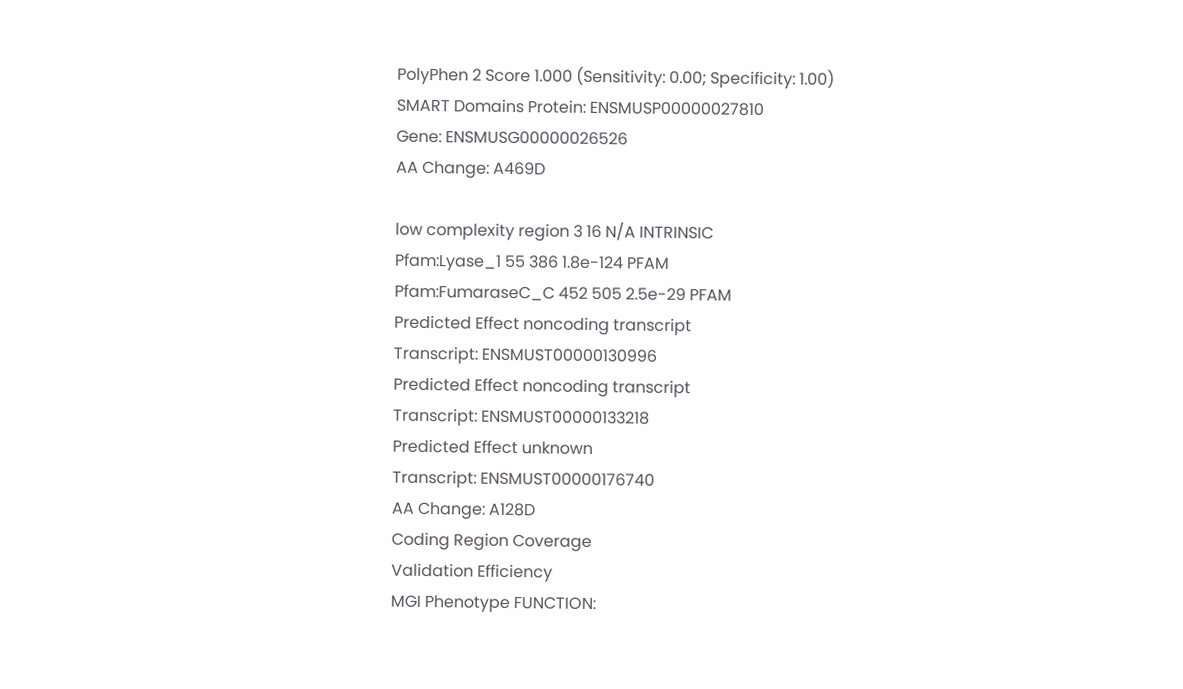PolyPhen 2 Score 1.000 (Sensitivity: 0.00; Specificity: 1.00)
SMART Domains Protein: ENSMUSP00000027810
Gene: ENSMUSG00000026526
AA Change: A469D

low complexity region 3 16 N/A INTRINSIC
Pfam:Lyase_1 55 386 1.8e-124 PFAM
Pfam:FumaraseC_C 452 505 2.5e-29 PFAM
Predicted Effect noncoding transcript
Transcript: ENSMUST00000130996
Predicted Effect noncoding transcript
Transcript: ENSMUST00000133218
Predicted Effect unknown
Transcript: ENSMUST00000176740
AA Change: A128D
Coding Region Coverage
Validation Efficiency
MGI Phenotype FUNCTION: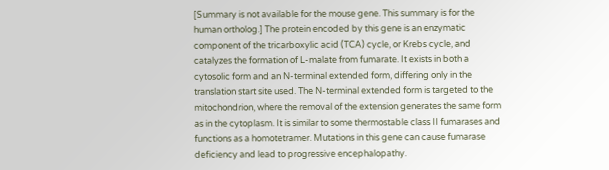[Summary is not available for the mouse gene. This summary is for the human ortholog.] The protein encoded by this gene is an enzymatic component of the tricarboxylic acid (TCA) cycle, or Krebs cycle, and catalyzes the formation of L-malate from fumarate. It exists in both a cytosolic form and an N-terminal extended form, differing only in the translation start site used. The N-terminal extended form is targeted to the mitochondrion, where the removal of the extension generates the same form as in the cytoplasm. It is similar to some thermostable class II fumarases and functions as a homotetramer. Mutations in this gene can cause fumarase deficiency and lead to progressive encephalopathy.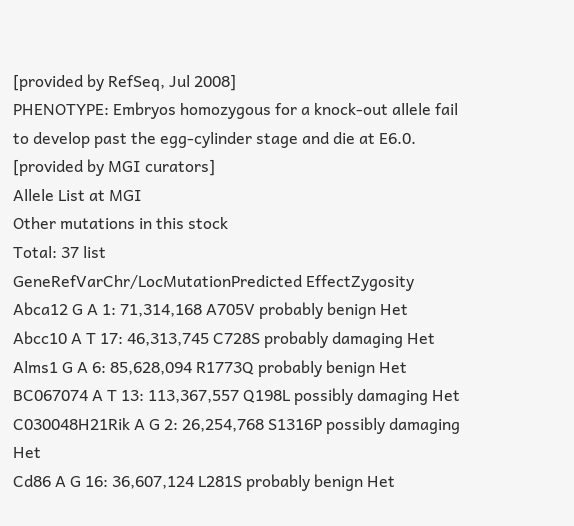[provided by RefSeq, Jul 2008]
PHENOTYPE: Embryos homozygous for a knock-out allele fail to develop past the egg-cylinder stage and die at E6.0. [provided by MGI curators]
Allele List at MGI
Other mutations in this stock
Total: 37 list
GeneRefVarChr/LocMutationPredicted EffectZygosity
Abca12 G A 1: 71,314,168 A705V probably benign Het
Abcc10 A T 17: 46,313,745 C728S probably damaging Het
Alms1 G A 6: 85,628,094 R1773Q probably benign Het
BC067074 A T 13: 113,367,557 Q198L possibly damaging Het
C030048H21Rik A G 2: 26,254,768 S1316P possibly damaging Het
Cd86 A G 16: 36,607,124 L281S probably benign Het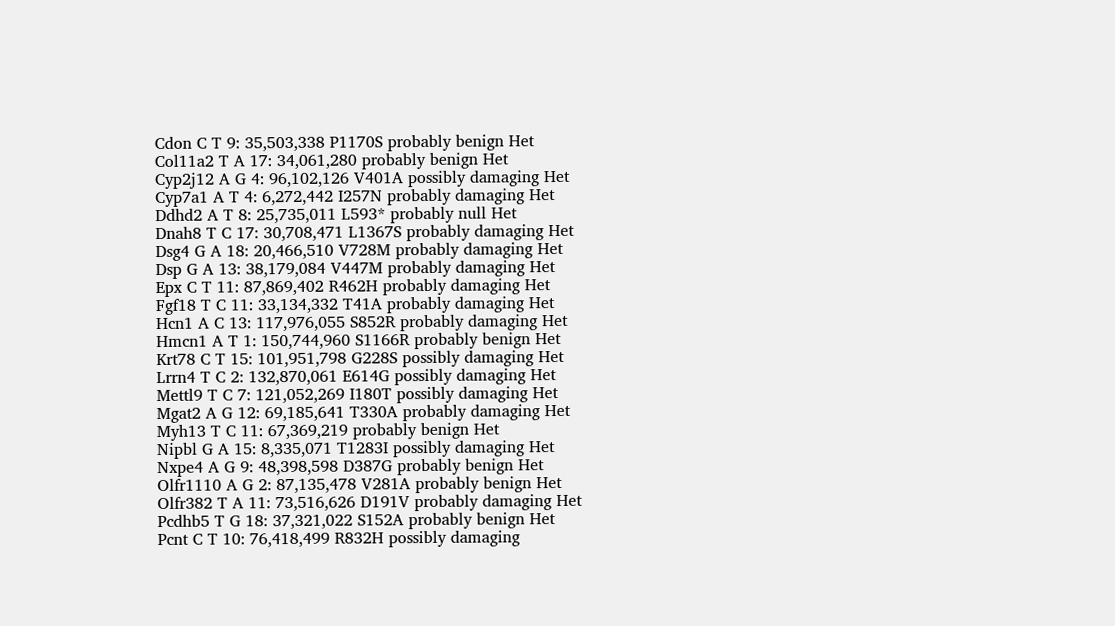Cdon C T 9: 35,503,338 P1170S probably benign Het
Col11a2 T A 17: 34,061,280 probably benign Het
Cyp2j12 A G 4: 96,102,126 V401A possibly damaging Het
Cyp7a1 A T 4: 6,272,442 I257N probably damaging Het
Ddhd2 A T 8: 25,735,011 L593* probably null Het
Dnah8 T C 17: 30,708,471 L1367S probably damaging Het
Dsg4 G A 18: 20,466,510 V728M probably damaging Het
Dsp G A 13: 38,179,084 V447M probably damaging Het
Epx C T 11: 87,869,402 R462H probably damaging Het
Fgf18 T C 11: 33,134,332 T41A probably damaging Het
Hcn1 A C 13: 117,976,055 S852R probably damaging Het
Hmcn1 A T 1: 150,744,960 S1166R probably benign Het
Krt78 C T 15: 101,951,798 G228S possibly damaging Het
Lrrn4 T C 2: 132,870,061 E614G possibly damaging Het
Mettl9 T C 7: 121,052,269 I180T possibly damaging Het
Mgat2 A G 12: 69,185,641 T330A probably damaging Het
Myh13 T C 11: 67,369,219 probably benign Het
Nipbl G A 15: 8,335,071 T1283I possibly damaging Het
Nxpe4 A G 9: 48,398,598 D387G probably benign Het
Olfr1110 A G 2: 87,135,478 V281A probably benign Het
Olfr382 T A 11: 73,516,626 D191V probably damaging Het
Pcdhb5 T G 18: 37,321,022 S152A probably benign Het
Pcnt C T 10: 76,418,499 R832H possibly damaging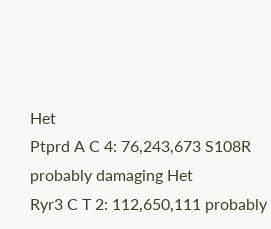Het
Ptprd A C 4: 76,243,673 S108R probably damaging Het
Ryr3 C T 2: 112,650,111 probably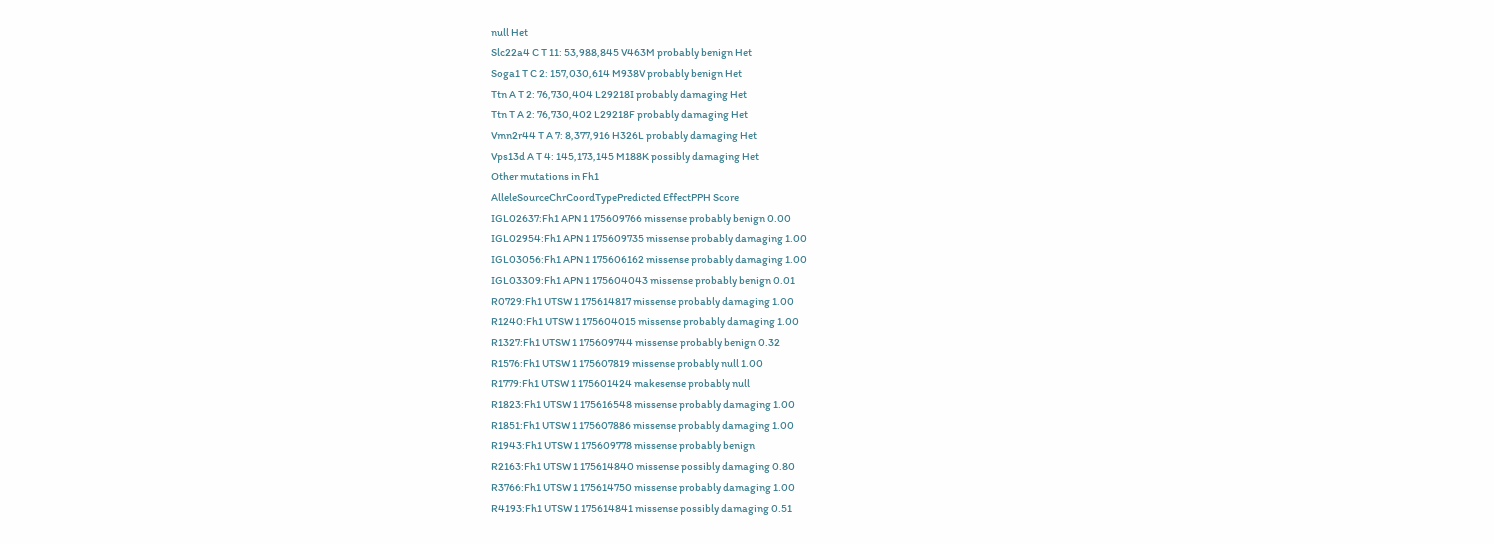null Het
Slc22a4 C T 11: 53,988,845 V463M probably benign Het
Soga1 T C 2: 157,030,614 M938V probably benign Het
Ttn A T 2: 76,730,404 L29218I probably damaging Het
Ttn T A 2: 76,730,402 L29218F probably damaging Het
Vmn2r44 T A 7: 8,377,916 H326L probably damaging Het
Vps13d A T 4: 145,173,145 M188K possibly damaging Het
Other mutations in Fh1
AlleleSourceChrCoordTypePredicted EffectPPH Score
IGL02637:Fh1 APN 1 175609766 missense probably benign 0.00
IGL02954:Fh1 APN 1 175609735 missense probably damaging 1.00
IGL03056:Fh1 APN 1 175606162 missense probably damaging 1.00
IGL03309:Fh1 APN 1 175604043 missense probably benign 0.01
R0729:Fh1 UTSW 1 175614817 missense probably damaging 1.00
R1240:Fh1 UTSW 1 175604015 missense probably damaging 1.00
R1327:Fh1 UTSW 1 175609744 missense probably benign 0.32
R1576:Fh1 UTSW 1 175607819 missense probably null 1.00
R1779:Fh1 UTSW 1 175601424 makesense probably null
R1823:Fh1 UTSW 1 175616548 missense probably damaging 1.00
R1851:Fh1 UTSW 1 175607886 missense probably damaging 1.00
R1943:Fh1 UTSW 1 175609778 missense probably benign
R2163:Fh1 UTSW 1 175614840 missense possibly damaging 0.80
R3766:Fh1 UTSW 1 175614750 missense probably damaging 1.00
R4193:Fh1 UTSW 1 175614841 missense possibly damaging 0.51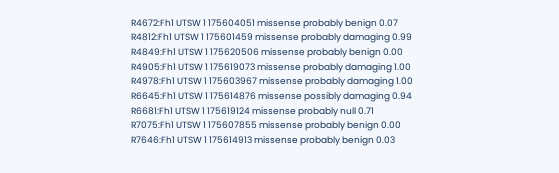R4672:Fh1 UTSW 1 175604051 missense probably benign 0.07
R4812:Fh1 UTSW 1 175601459 missense probably damaging 0.99
R4849:Fh1 UTSW 1 175620506 missense probably benign 0.00
R4905:Fh1 UTSW 1 175619073 missense probably damaging 1.00
R4978:Fh1 UTSW 1 175603967 missense probably damaging 1.00
R6645:Fh1 UTSW 1 175614876 missense possibly damaging 0.94
R6681:Fh1 UTSW 1 175619124 missense probably null 0.71
R7075:Fh1 UTSW 1 175607855 missense probably benign 0.00
R7646:Fh1 UTSW 1 175614913 missense probably benign 0.03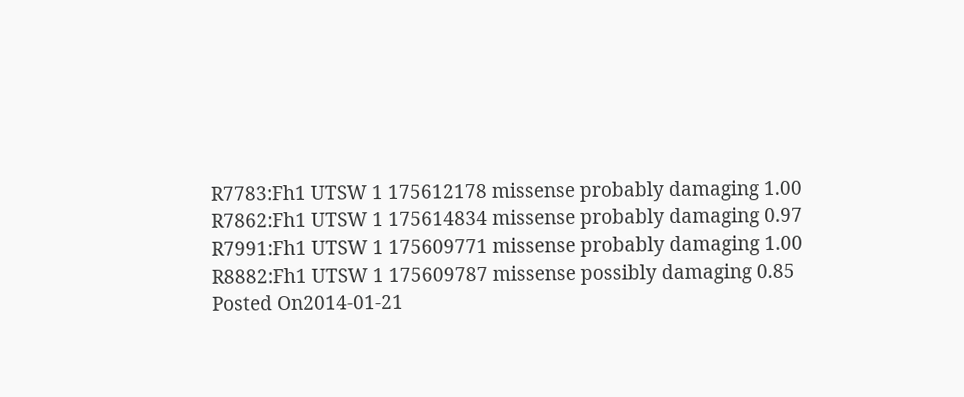R7783:Fh1 UTSW 1 175612178 missense probably damaging 1.00
R7862:Fh1 UTSW 1 175614834 missense probably damaging 0.97
R7991:Fh1 UTSW 1 175609771 missense probably damaging 1.00
R8882:Fh1 UTSW 1 175609787 missense possibly damaging 0.85
Posted On2014-01-21